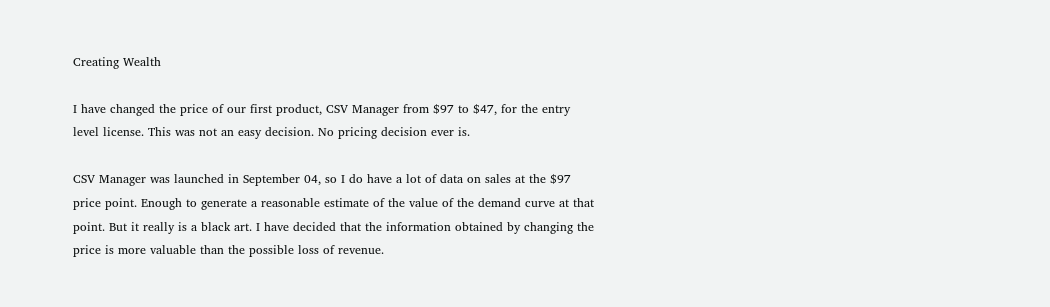Creating Wealth

I have changed the price of our first product, CSV Manager from $97 to $47, for the entry level license. This was not an easy decision. No pricing decision ever is.

CSV Manager was launched in September 04, so I do have a lot of data on sales at the $97 price point. Enough to generate a reasonable estimate of the value of the demand curve at that point. But it really is a black art. I have decided that the information obtained by changing the price is more valuable than the possible loss of revenue.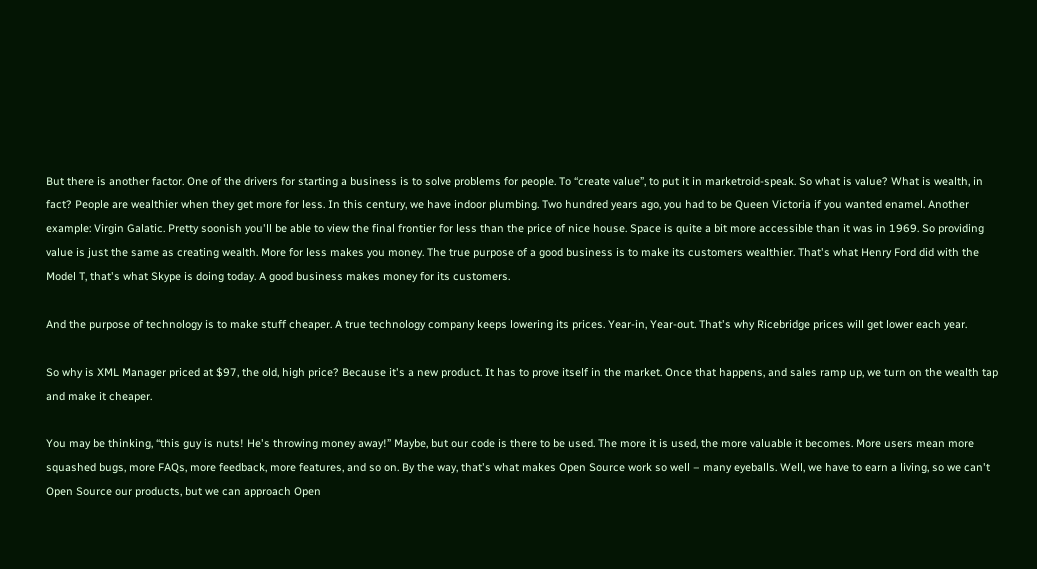But there is another factor. One of the drivers for starting a business is to solve problems for people. To “create value”, to put it in marketroid-speak. So what is value? What is wealth, in fact? People are wealthier when they get more for less. In this century, we have indoor plumbing. Two hundred years ago, you had to be Queen Victoria if you wanted enamel. Another example: Virgin Galatic. Pretty soonish you'll be able to view the final frontier for less than the price of nice house. Space is quite a bit more accessible than it was in 1969. So providing value is just the same as creating wealth. More for less makes you money. The true purpose of a good business is to make its customers wealthier. That's what Henry Ford did with the Model T, that's what Skype is doing today. A good business makes money for its customers.

And the purpose of technology is to make stuff cheaper. A true technology company keeps lowering its prices. Year-in, Year-out. That's why Ricebridge prices will get lower each year.

So why is XML Manager priced at $97, the old, high price? Because it's a new product. It has to prove itself in the market. Once that happens, and sales ramp up, we turn on the wealth tap and make it cheaper.

You may be thinking, “this guy is nuts! He's throwing money away!” Maybe, but our code is there to be used. The more it is used, the more valuable it becomes. More users mean more squashed bugs, more FAQs, more feedback, more features, and so on. By the way, that's what makes Open Source work so well – many eyeballs. Well, we have to earn a living, so we can't Open Source our products, but we can approach Open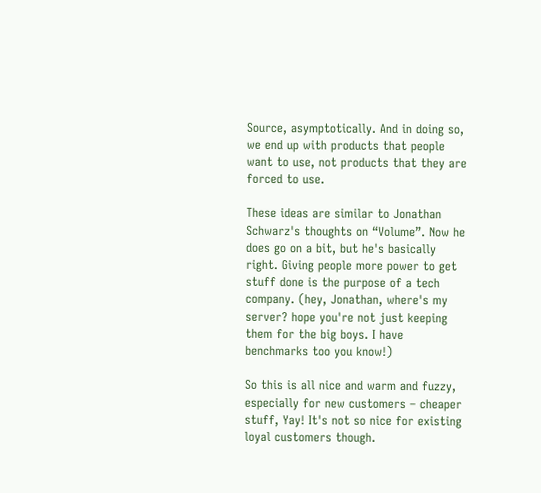Source, asymptotically. And in doing so, we end up with products that people want to use, not products that they are forced to use.

These ideas are similar to Jonathan Schwarz's thoughts on “Volume”. Now he does go on a bit, but he's basically right. Giving people more power to get stuff done is the purpose of a tech company. (hey, Jonathan, where's my server? hope you're not just keeping them for the big boys. I have benchmarks too you know!)

So this is all nice and warm and fuzzy, especially for new customers – cheaper stuff, Yay! It's not so nice for existing loyal customers though.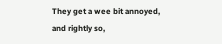They get a wee bit annoyed, and rightly so,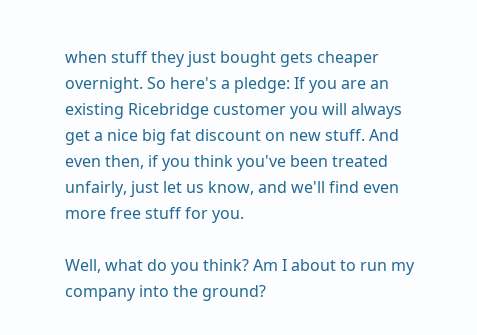when stuff they just bought gets cheaper overnight. So here's a pledge: If you are an existing Ricebridge customer you will always get a nice big fat discount on new stuff. And even then, if you think you've been treated unfairly, just let us know, and we'll find even more free stuff for you.

Well, what do you think? Am I about to run my company into the ground?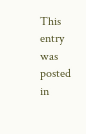This entry was posted in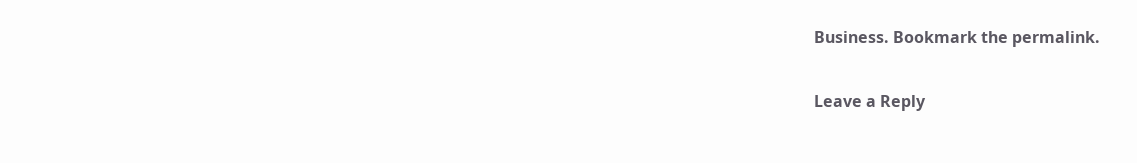Business. Bookmark the permalink.

Leave a Reply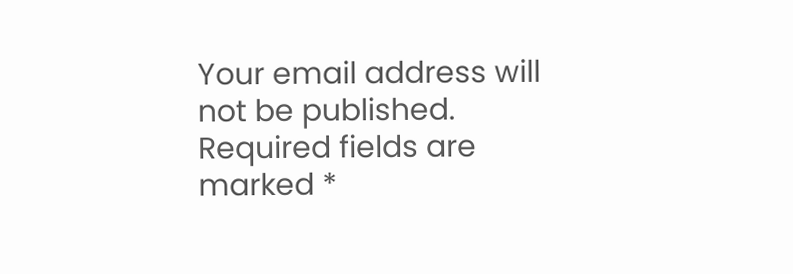Your email address will not be published. Required fields are marked *